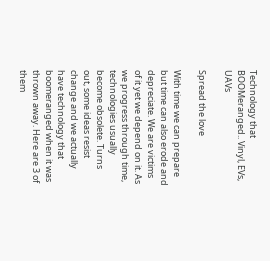Technology that BOOMeranged.. Vinyl, EVs, UAVs

Spread the love

With time we can prepare but time can also erode and depreciate. We are victims of it yet we depend on it. As we progress through time, technologies usually become obsolete. Turns out, some ideas resist change and we actually have technology that boomeranged when it was thrown away. Here are 3 of them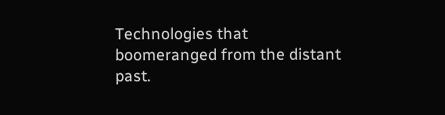Technologies that boomeranged from the distant past.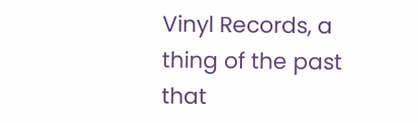Vinyl Records, a thing of the past that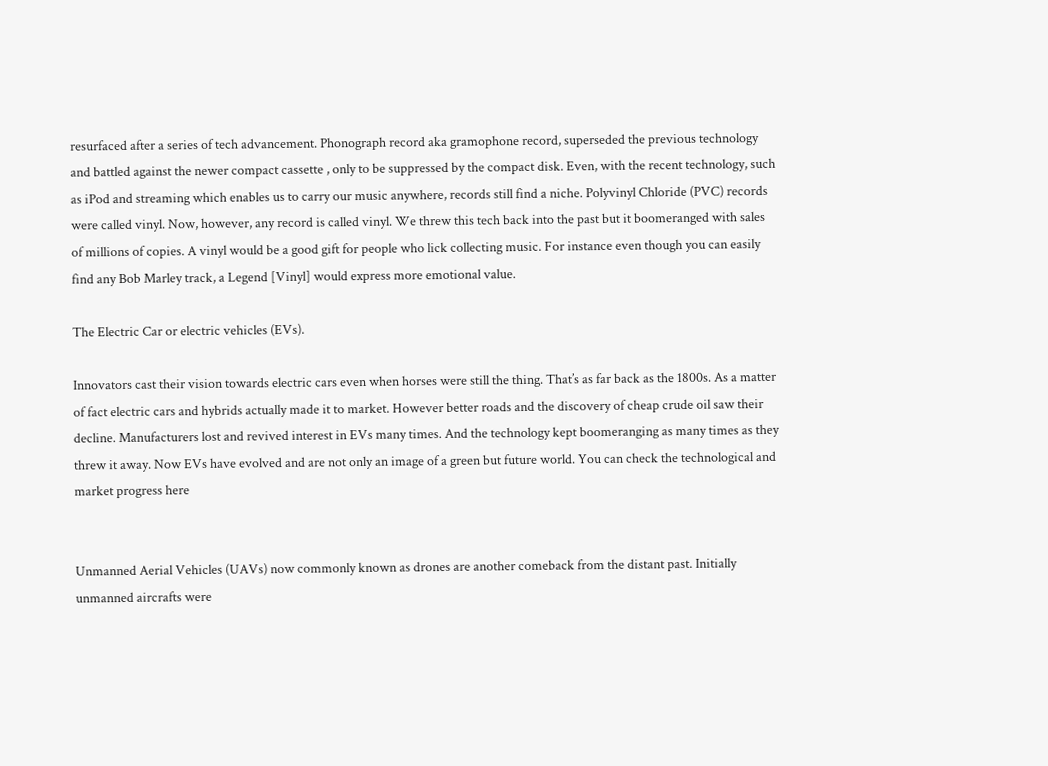resurfaced after a series of tech advancement. Phonograph record aka gramophone record, superseded the previous technology and battled against the newer compact cassette , only to be suppressed by the compact disk. Even, with the recent technology, such as iPod and streaming which enables us to carry our music anywhere, records still find a niche. Polyvinyl Chloride (PVC) records were called vinyl. Now, however, any record is called vinyl. We threw this tech back into the past but it boomeranged with sales of millions of copies. A vinyl would be a good gift for people who lick collecting music. For instance even though you can easily find any Bob Marley track, a Legend [Vinyl] would express more emotional value.

The Electric Car or electric vehicles (EVs).

Innovators cast their vision towards electric cars even when horses were still the thing. That’s as far back as the 1800s. As a matter of fact electric cars and hybrids actually made it to market. However better roads and the discovery of cheap crude oil saw their decline. Manufacturers lost and revived interest in EVs many times. And the technology kept boomeranging as many times as they threw it away. Now EVs have evolved and are not only an image of a green but future world. You can check the technological and market progress here


Unmanned Aerial Vehicles (UAVs) now commonly known as drones are another comeback from the distant past. Initially unmanned aircrafts were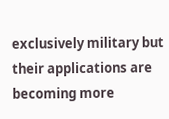exclusively military but their applications are becoming more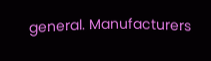general. Manufacturers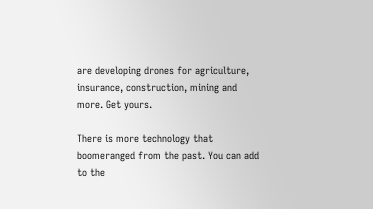are developing drones for agriculture, insurance, construction, mining and more. Get yours.

There is more technology that boomeranged from the past. You can add to the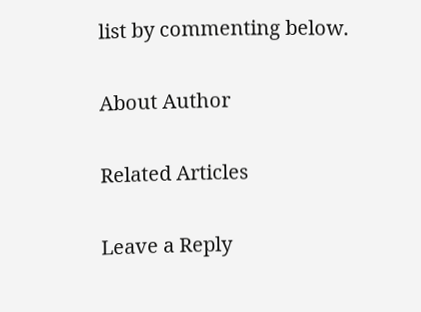list by commenting below.

About Author

Related Articles

Leave a Reply